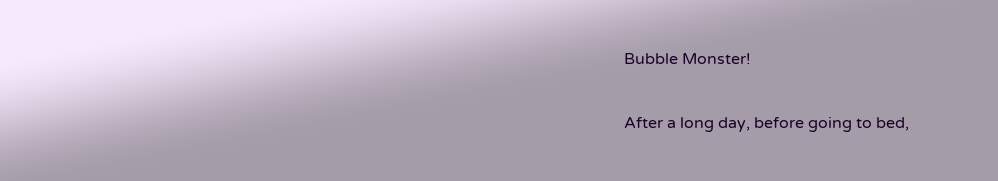Bubble Monster!

After a long day, before going to bed,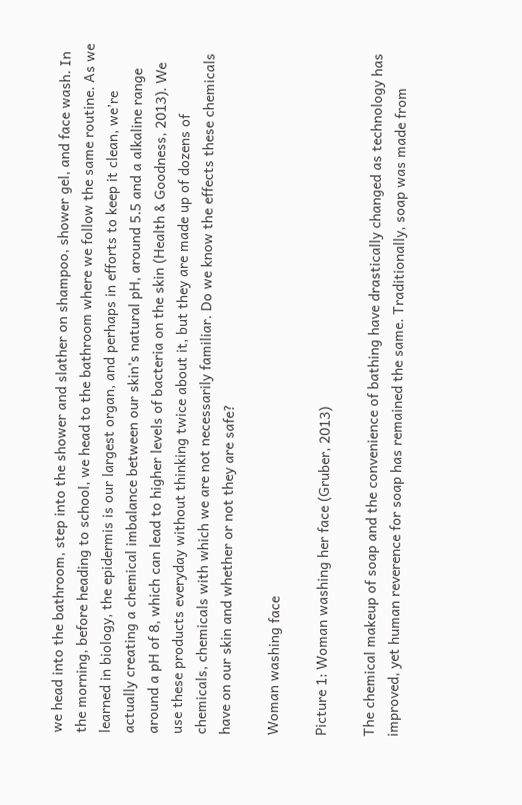we head into the bathroom, step into the shower and slather on shampoo, shower gel, and face wash. In the morning, before heading to school, we head to the bathroom where we follow the same routine. As we learned in biology, the epidermis is our largest organ, and perhaps in efforts to keep it clean, we’re actually creating a chemical imbalance between our skin’s natural pH, around 5.5 and a alkaline range around a pH of 8, which can lead to higher levels of bacteria on the skin (Health & Goodness, 2013). We use these products everyday without thinking twice about it, but they are made up of dozens of chemicals, chemicals with which we are not necessarily familiar. Do we know the effects these chemicals have on our skin and whether or not they are safe?

Woman washing face

Picture 1: Woman washing her face (Gruber, 2013)

The chemical makeup of soap and the convenience of bathing have drastically changed as technology has improved, yet human reverence for soap has remained the same. Traditionally, soap was made from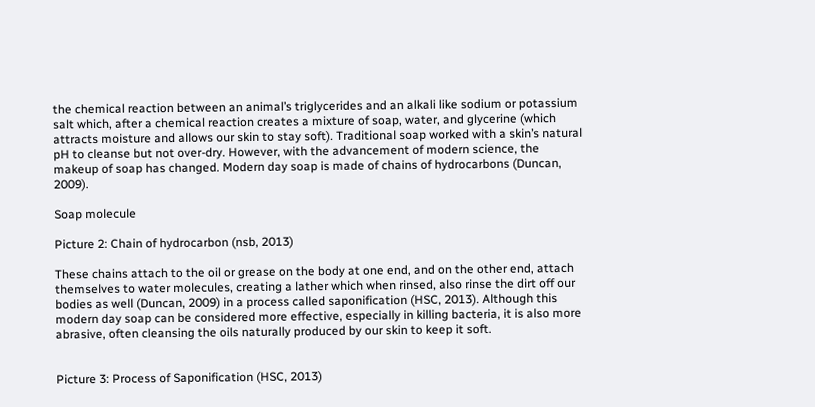the chemical reaction between an animal’s triglycerides and an alkali like sodium or potassium salt which, after a chemical reaction creates a mixture of soap, water, and glycerine (which attracts moisture and allows our skin to stay soft). Traditional soap worked with a skin’s natural pH to cleanse but not over-dry. However, with the advancement of modern science, the makeup of soap has changed. Modern day soap is made of chains of hydrocarbons (Duncan, 2009).

Soap molecule

Picture 2: Chain of hydrocarbon (nsb, 2013)

These chains attach to the oil or grease on the body at one end, and on the other end, attach themselves to water molecules, creating a lather which when rinsed, also rinse the dirt off our bodies as well (Duncan, 2009) in a process called saponification (HSC, 2013). Although this modern day soap can be considered more effective, especially in killing bacteria, it is also more abrasive, often cleansing the oils naturally produced by our skin to keep it soft.


Picture 3: Process of Saponification (HSC, 2013)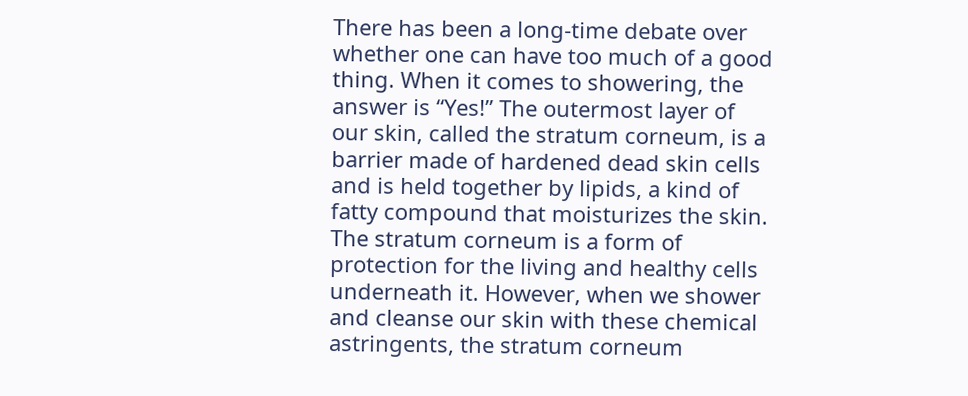There has been a long-time debate over whether one can have too much of a good thing. When it comes to showering, the answer is “Yes!” The outermost layer of our skin, called the stratum corneum, is a barrier made of hardened dead skin cells and is held together by lipids, a kind of fatty compound that moisturizes the skin. The stratum corneum is a form of protection for the living and healthy cells underneath it. However, when we shower and cleanse our skin with these chemical astringents, the stratum corneum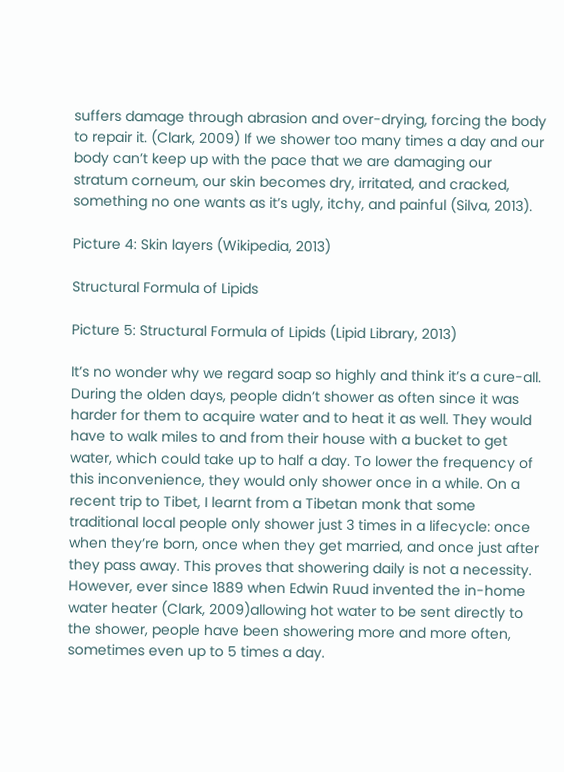suffers damage through abrasion and over-drying, forcing the body to repair it. (Clark, 2009) If we shower too many times a day and our body can’t keep up with the pace that we are damaging our stratum corneum, our skin becomes dry, irritated, and cracked, something no one wants as it’s ugly, itchy, and painful (Silva, 2013).

Picture 4: Skin layers (Wikipedia, 2013)

Structural Formula of Lipids

Picture 5: Structural Formula of Lipids (Lipid Library, 2013)

It’s no wonder why we regard soap so highly and think it’s a cure-all. During the olden days, people didn’t shower as often since it was harder for them to acquire water and to heat it as well. They would have to walk miles to and from their house with a bucket to get water, which could take up to half a day. To lower the frequency of this inconvenience, they would only shower once in a while. On a recent trip to Tibet, I learnt from a Tibetan monk that some traditional local people only shower just 3 times in a lifecycle: once when they’re born, once when they get married, and once just after they pass away. This proves that showering daily is not a necessity. However, ever since 1889 when Edwin Ruud invented the in-home water heater (Clark, 2009)allowing hot water to be sent directly to the shower, people have been showering more and more often, sometimes even up to 5 times a day.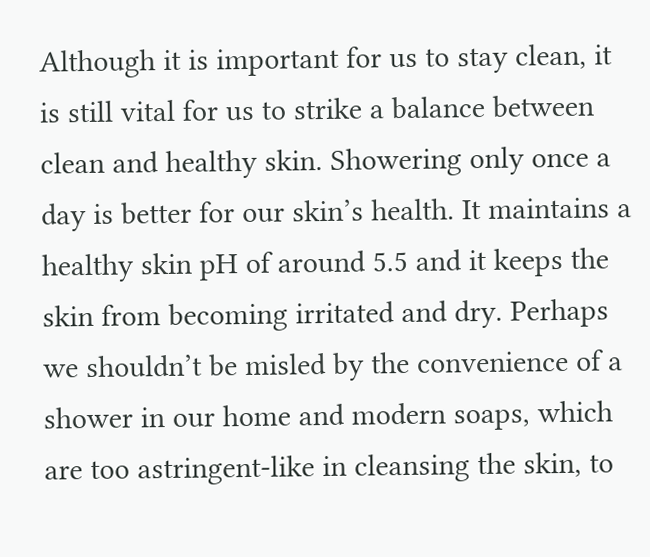Although it is important for us to stay clean, it is still vital for us to strike a balance between clean and healthy skin. Showering only once a day is better for our skin’s health. It maintains a healthy skin pH of around 5.5 and it keeps the skin from becoming irritated and dry. Perhaps we shouldn’t be misled by the convenience of a shower in our home and modern soaps, which are too astringent-like in cleansing the skin, to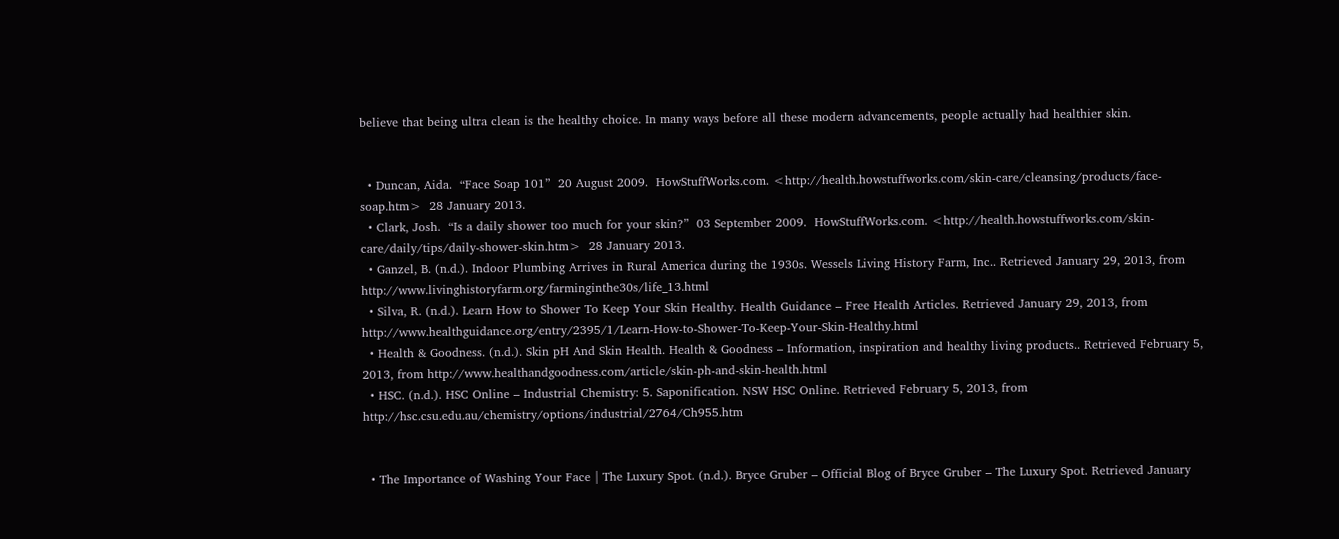believe that being ultra clean is the healthy choice. In many ways before all these modern advancements, people actually had healthier skin.


  • Duncan, Aida.  “Face Soap 101”  20 August 2009.  HowStuffWorks.com. <http://health.howstuffworks.com/skin-care/cleansing/products/face-soap.htm>  28 January 2013.
  • Clark, Josh.  “Is a daily shower too much for your skin?”  03 September 2009.  HowStuffWorks.com. <http://health.howstuffworks.com/skin-care/daily/tips/daily-shower-skin.htm>  28 January 2013.
  • Ganzel, B. (n.d.). Indoor Plumbing Arrives in Rural America during the 1930s. Wessels Living History Farm, Inc.. Retrieved January 29, 2013, from http://www.livinghistoryfarm.org/farminginthe30s/life_13.html
  • Silva, R. (n.d.). Learn How to Shower To Keep Your Skin Healthy. Health Guidance – Free Health Articles. Retrieved January 29, 2013, from http://www.healthguidance.org/entry/2395/1/Learn-How-to-Shower-To-Keep-Your-Skin-Healthy.html
  • Health & Goodness. (n.d.). Skin pH And Skin Health. Health & Goodness – Information, inspiration and healthy living products.. Retrieved February 5, 2013, from http://www.healthandgoodness.com/article/skin-ph-and-skin-health.html
  • HSC. (n.d.). HSC Online – Industrial Chemistry: 5. Saponification. NSW HSC Online. Retrieved February 5, 2013, from http://hsc.csu.edu.au/chemistry/options/industrial/2764/Ch955.htm


  • The Importance of Washing Your Face | The Luxury Spot. (n.d.). Bryce Gruber – Official Blog of Bryce Gruber – The Luxury Spot. Retrieved January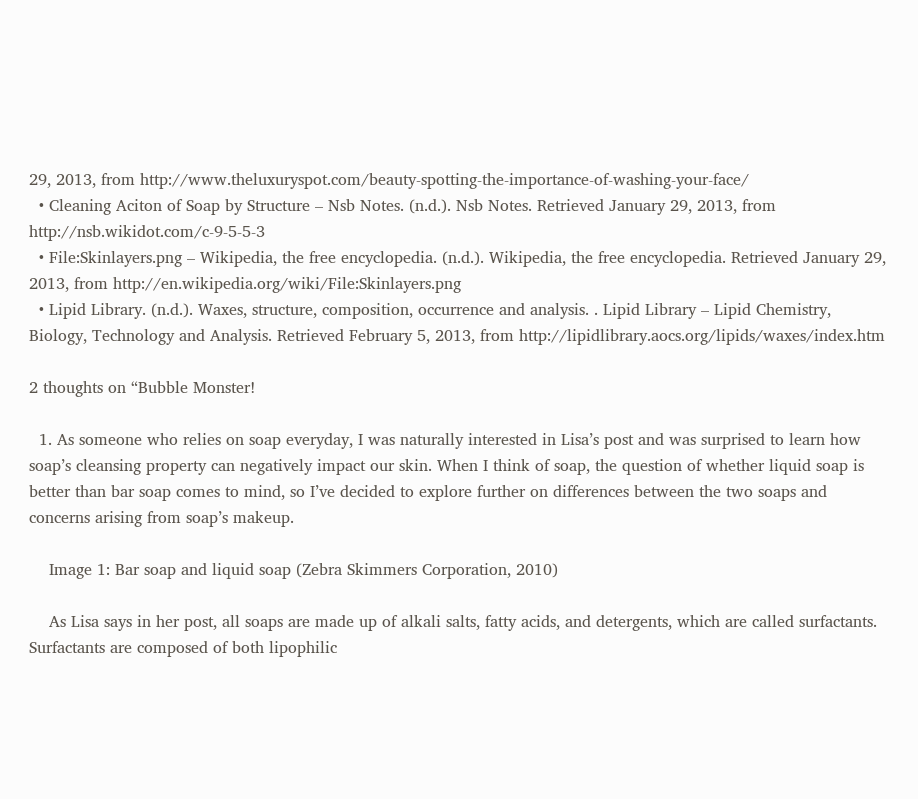29, 2013, from http://www.theluxuryspot.com/beauty-spotting-the-importance-of-washing-your-face/
  • Cleaning Aciton of Soap by Structure – Nsb Notes. (n.d.). Nsb Notes. Retrieved January 29, 2013, from http://nsb.wikidot.com/c-9-5-5-3
  • File:Skinlayers.png – Wikipedia, the free encyclopedia. (n.d.). Wikipedia, the free encyclopedia. Retrieved January 29, 2013, from http://en.wikipedia.org/wiki/File:Skinlayers.png
  • Lipid Library. (n.d.). Waxes, structure, composition, occurrence and analysis. . Lipid Library – Lipid Chemistry, Biology, Technology and Analysis. Retrieved February 5, 2013, from http://lipidlibrary.aocs.org/lipids/waxes/index.htm

2 thoughts on “Bubble Monster!

  1. As someone who relies on soap everyday, I was naturally interested in Lisa’s post and was surprised to learn how soap’s cleansing property can negatively impact our skin. When I think of soap, the question of whether liquid soap is better than bar soap comes to mind, so I’ve decided to explore further on differences between the two soaps and concerns arising from soap’s makeup.

    Image 1: Bar soap and liquid soap (Zebra Skimmers Corporation, 2010)

    As Lisa says in her post, all soaps are made up of alkali salts, fatty acids, and detergents, which are called surfactants. Surfactants are composed of both lipophilic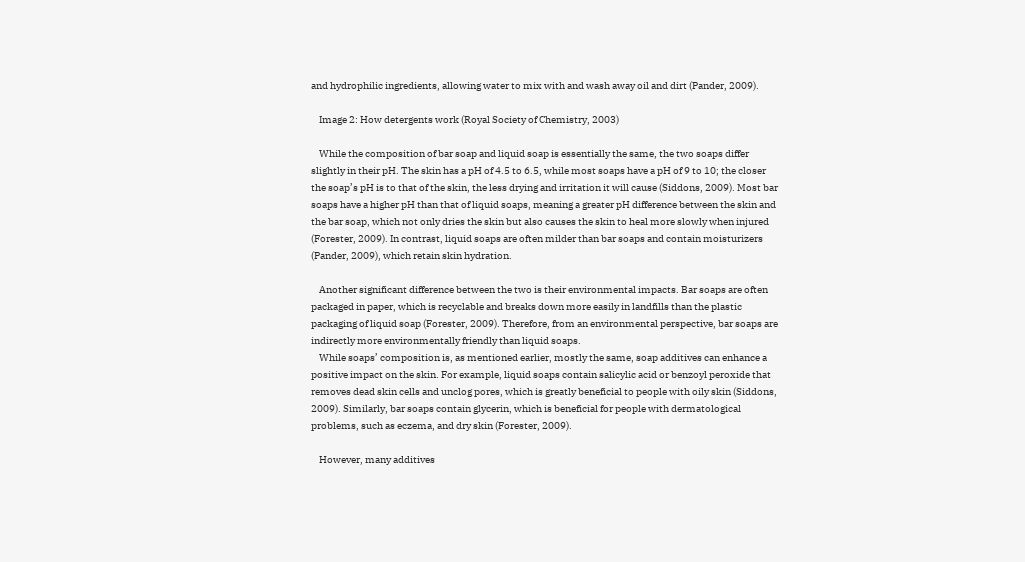and hydrophilic ingredients, allowing water to mix with and wash away oil and dirt (Pander, 2009).

    Image 2: How detergents work (Royal Society of Chemistry, 2003)

    While the composition of bar soap and liquid soap is essentially the same, the two soaps differ slightly in their pH. The skin has a pH of 4.5 to 6.5, while most soaps have a pH of 9 to 10; the closer the soap’s pH is to that of the skin, the less drying and irritation it will cause (Siddons, 2009). Most bar soaps have a higher pH than that of liquid soaps, meaning a greater pH difference between the skin and the bar soap, which not only dries the skin but also causes the skin to heal more slowly when injured (Forester, 2009). In contrast, liquid soaps are often milder than bar soaps and contain moisturizers (Pander, 2009), which retain skin hydration.

    Another significant difference between the two is their environmental impacts. Bar soaps are often packaged in paper, which is recyclable and breaks down more easily in landfills than the plastic packaging of liquid soap (Forester, 2009). Therefore, from an environmental perspective, bar soaps are indirectly more environmentally friendly than liquid soaps.
    While soaps’ composition is, as mentioned earlier, mostly the same, soap additives can enhance a positive impact on the skin. For example, liquid soaps contain salicylic acid or benzoyl peroxide that removes dead skin cells and unclog pores, which is greatly beneficial to people with oily skin (Siddons, 2009). Similarly, bar soaps contain glycerin, which is beneficial for people with dermatological problems, such as eczema, and dry skin (Forester, 2009).

    However, many additives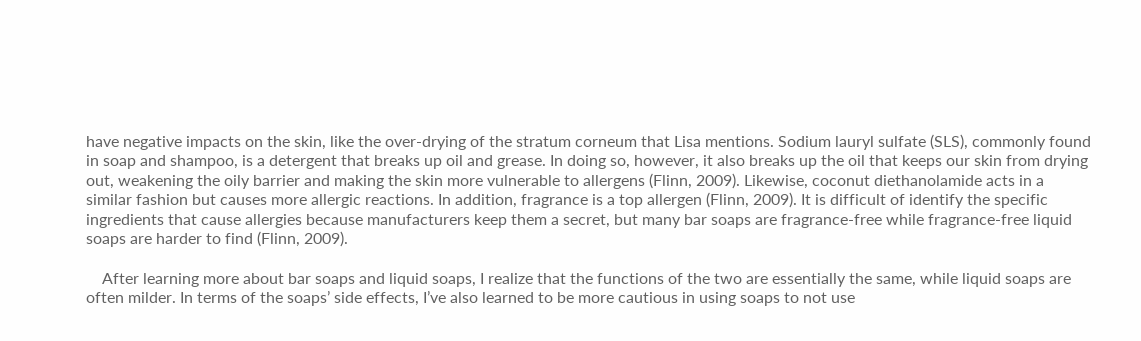have negative impacts on the skin, like the over-drying of the stratum corneum that Lisa mentions. Sodium lauryl sulfate (SLS), commonly found in soap and shampoo, is a detergent that breaks up oil and grease. In doing so, however, it also breaks up the oil that keeps our skin from drying out, weakening the oily barrier and making the skin more vulnerable to allergens (Flinn, 2009). Likewise, coconut diethanolamide acts in a similar fashion but causes more allergic reactions. In addition, fragrance is a top allergen (Flinn, 2009). It is difficult of identify the specific ingredients that cause allergies because manufacturers keep them a secret, but many bar soaps are fragrance-free while fragrance-free liquid soaps are harder to find (Flinn, 2009).

    After learning more about bar soaps and liquid soaps, I realize that the functions of the two are essentially the same, while liquid soaps are often milder. In terms of the soaps’ side effects, I’ve also learned to be more cautious in using soaps to not use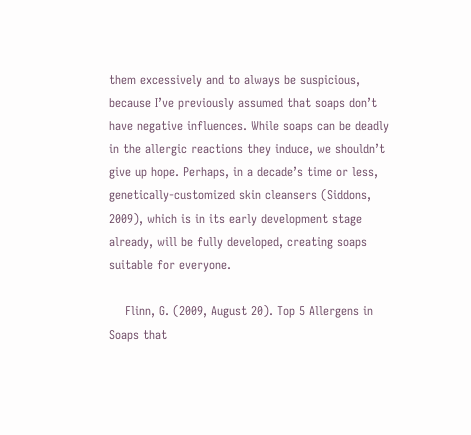them excessively and to always be suspicious, because I’ve previously assumed that soaps don’t have negative influences. While soaps can be deadly in the allergic reactions they induce, we shouldn’t give up hope. Perhaps, in a decade’s time or less, genetically-customized skin cleansers (Siddons, 2009), which is in its early development stage already, will be fully developed, creating soaps suitable for everyone.

    Flinn, G. (2009, August 20). Top 5 Allergens in Soaps that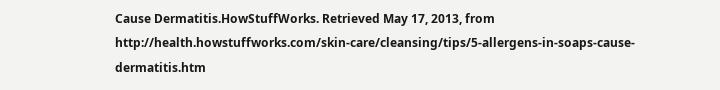Cause Dermatitis.HowStuffWorks. Retrieved May 17, 2013, from http://health.howstuffworks.com/skin-care/cleansing/tips/5-allergens-in-soaps-cause-dermatitis.htm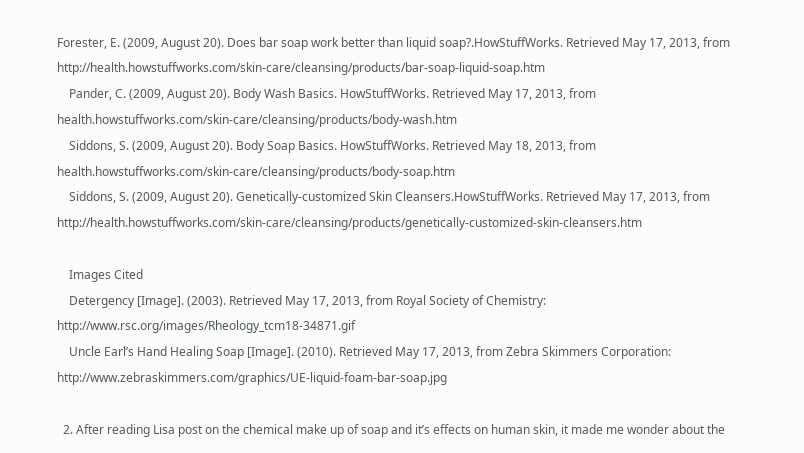Forester, E. (2009, August 20). Does bar soap work better than liquid soap?.HowStuffWorks. Retrieved May 17, 2013, from http://health.howstuffworks.com/skin-care/cleansing/products/bar-soap-liquid-soap.htm
    Pander, C. (2009, August 20). Body Wash Basics. HowStuffWorks. Retrieved May 17, 2013, from health.howstuffworks.com/skin-care/cleansing/products/body-wash.htm
    Siddons, S. (2009, August 20). Body Soap Basics. HowStuffWorks. Retrieved May 18, 2013, from health.howstuffworks.com/skin-care/cleansing/products/body-soap.htm
    Siddons, S. (2009, August 20). Genetically-customized Skin Cleansers.HowStuffWorks. Retrieved May 17, 2013, from http://health.howstuffworks.com/skin-care/cleansing/products/genetically-customized-skin-cleansers.htm

    Images Cited
    Detergency [Image]. (2003). Retrieved May 17, 2013, from Royal Society of Chemistry: http://www.rsc.org/images/Rheology_tcm18-34871.gif
    Uncle Earl’s Hand Healing Soap [Image]. (2010). Retrieved May 17, 2013, from Zebra Skimmers Corporation: http://www.zebraskimmers.com/graphics/UE-liquid-foam-bar-soap.jpg

  2. After reading Lisa post on the chemical make up of soap and it’s effects on human skin, it made me wonder about the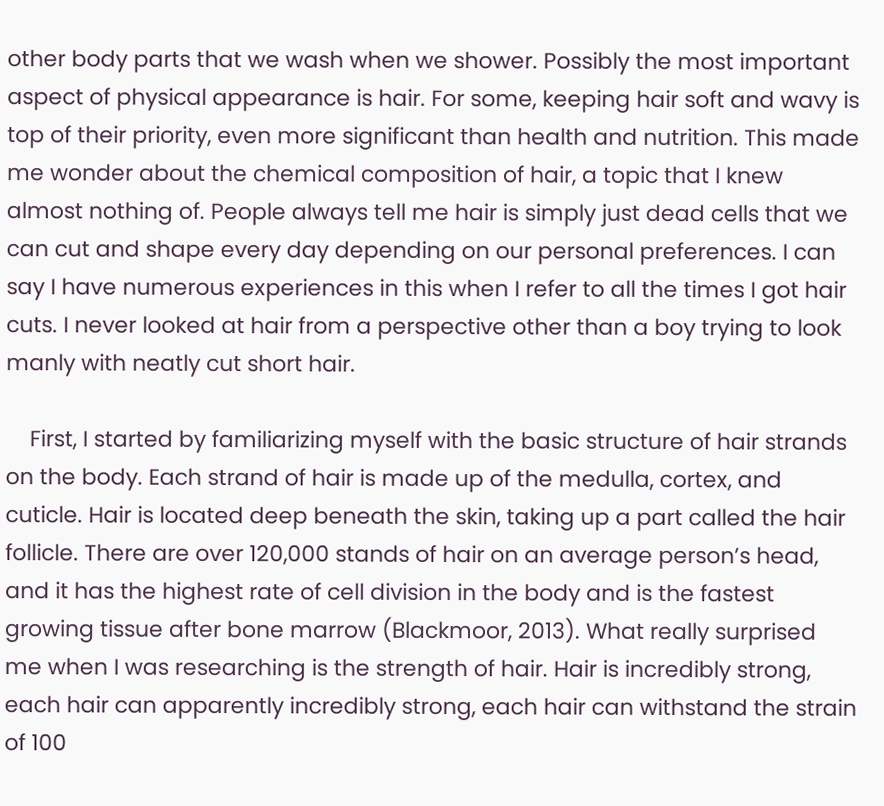other body parts that we wash when we shower. Possibly the most important aspect of physical appearance is hair. For some, keeping hair soft and wavy is top of their priority, even more significant than health and nutrition. This made me wonder about the chemical composition of hair, a topic that I knew almost nothing of. People always tell me hair is simply just dead cells that we can cut and shape every day depending on our personal preferences. I can say I have numerous experiences in this when I refer to all the times I got hair cuts. I never looked at hair from a perspective other than a boy trying to look manly with neatly cut short hair.

    First, I started by familiarizing myself with the basic structure of hair strands on the body. Each strand of hair is made up of the medulla, cortex, and cuticle. Hair is located deep beneath the skin, taking up a part called the hair follicle. There are over 120,000 stands of hair on an average person’s head, and it has the highest rate of cell division in the body and is the fastest growing tissue after bone marrow (Blackmoor, 2013). What really surprised me when I was researching is the strength of hair. Hair is incredibly strong, each hair can apparently incredibly strong, each hair can withstand the strain of 100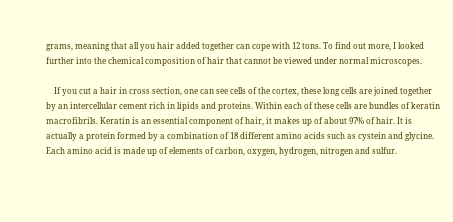grams, meaning that all you hair added together can cope with 12 tons. To find out more, I looked further into the chemical composition of hair that cannot be viewed under normal microscopes.

    If you cut a hair in cross section, one can see cells of the cortex, these long cells are joined together by an intercellular cement rich in lipids and proteins. Within each of these cells are bundles of keratin macrofibrils. Keratin is an essential component of hair, it makes up of about 97% of hair. It is actually a protein formed by a combination of 18 different amino acids such as cystein and glycine. Each amino acid is made up of elements of carbon, oxygen, hydrogen, nitrogen and sulfur.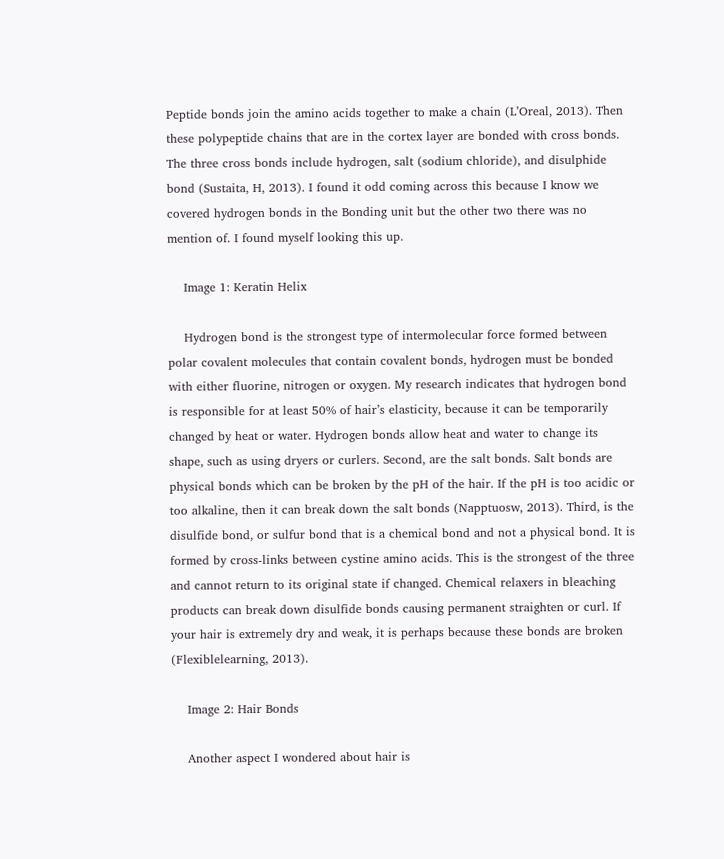Peptide bonds join the amino acids together to make a chain (L’Oreal, 2013). Then these polypeptide chains that are in the cortex layer are bonded with cross bonds. The three cross bonds include hydrogen, salt (sodium chloride), and disulphide bond (Sustaita, H, 2013). I found it odd coming across this because I know we covered hydrogen bonds in the Bonding unit but the other two there was no mention of. I found myself looking this up.

    Image 1: Keratin Helix

    Hydrogen bond is the strongest type of intermolecular force formed between polar covalent molecules that contain covalent bonds, hydrogen must be bonded with either fluorine, nitrogen or oxygen. My research indicates that hydrogen bond is responsible for at least 50% of hair’s elasticity, because it can be temporarily changed by heat or water. Hydrogen bonds allow heat and water to change its shape, such as using dryers or curlers. Second, are the salt bonds. Salt bonds are physical bonds which can be broken by the pH of the hair. If the pH is too acidic or too alkaline, then it can break down the salt bonds (Napptuosw, 2013). Third, is the disulfide bond, or sulfur bond that is a chemical bond and not a physical bond. It is formed by cross-links between cystine amino acids. This is the strongest of the three and cannot return to its original state if changed. Chemical relaxers in bleaching products can break down disulfide bonds causing permanent straighten or curl. If your hair is extremely dry and weak, it is perhaps because these bonds are broken (Flexiblelearning, 2013).

    Image 2: Hair Bonds

    Another aspect I wondered about hair is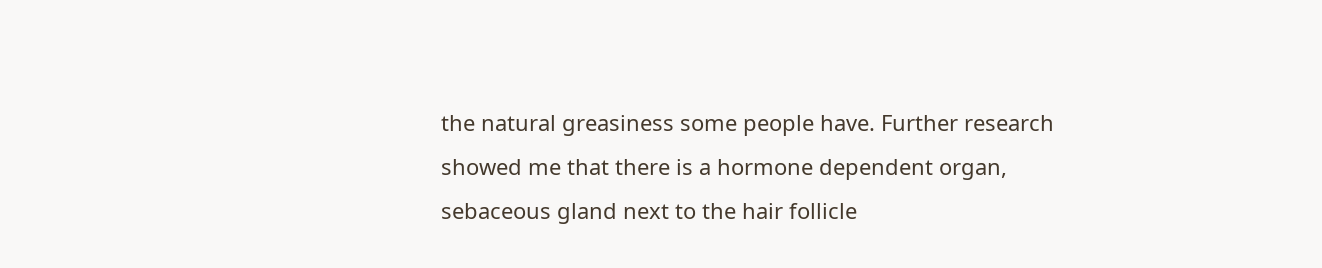the natural greasiness some people have. Further research showed me that there is a hormone dependent organ, sebaceous gland next to the hair follicle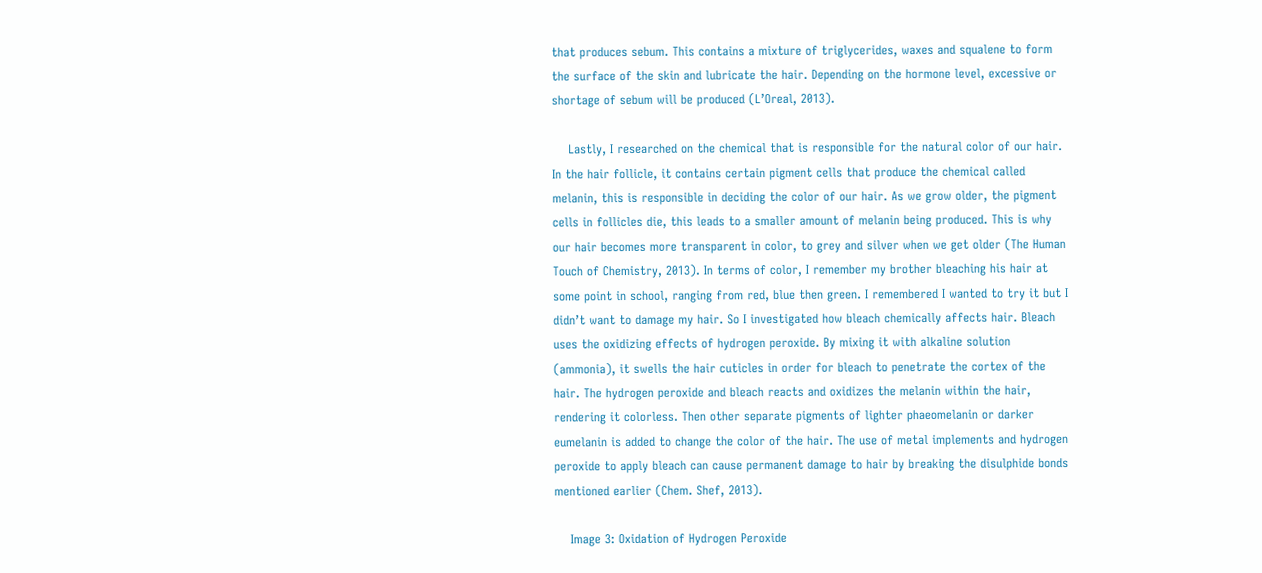that produces sebum. This contains a mixture of triglycerides, waxes and squalene to form the surface of the skin and lubricate the hair. Depending on the hormone level, excessive or shortage of sebum will be produced (L’Oreal, 2013).

    Lastly, I researched on the chemical that is responsible for the natural color of our hair. In the hair follicle, it contains certain pigment cells that produce the chemical called melanin, this is responsible in deciding the color of our hair. As we grow older, the pigment cells in follicles die, this leads to a smaller amount of melanin being produced. This is why our hair becomes more transparent in color, to grey and silver when we get older (The Human Touch of Chemistry, 2013). In terms of color, I remember my brother bleaching his hair at some point in school, ranging from red, blue then green. I remembered I wanted to try it but I didn’t want to damage my hair. So I investigated how bleach chemically affects hair. Bleach uses the oxidizing effects of hydrogen peroxide. By mixing it with alkaline solution (ammonia), it swells the hair cuticles in order for bleach to penetrate the cortex of the hair. The hydrogen peroxide and bleach reacts and oxidizes the melanin within the hair, rendering it colorless. Then other separate pigments of lighter phaeomelanin or darker eumelanin is added to change the color of the hair. The use of metal implements and hydrogen peroxide to apply bleach can cause permanent damage to hair by breaking the disulphide bonds mentioned earlier (Chem. Shef, 2013).

    Image 3: Oxidation of Hydrogen Peroxide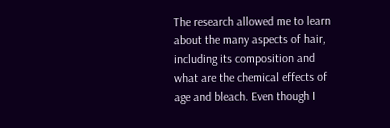The research allowed me to learn about the many aspects of hair, including its composition and what are the chemical effects of age and bleach. Even though I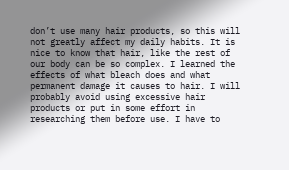don’t use many hair products, so this will not greatly affect my daily habits. It is nice to know that hair, like the rest of our body can be so complex. I learned the effects of what bleach does and what permanent damage it causes to hair. I will probably avoid using excessive hair products or put in some effort in researching them before use. I have to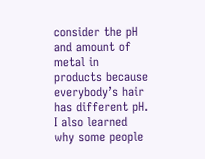consider the pH and amount of metal in products because everybody’s hair has different pH. I also learned why some people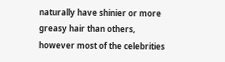naturally have shinier or more greasy hair than others, however most of the celebrities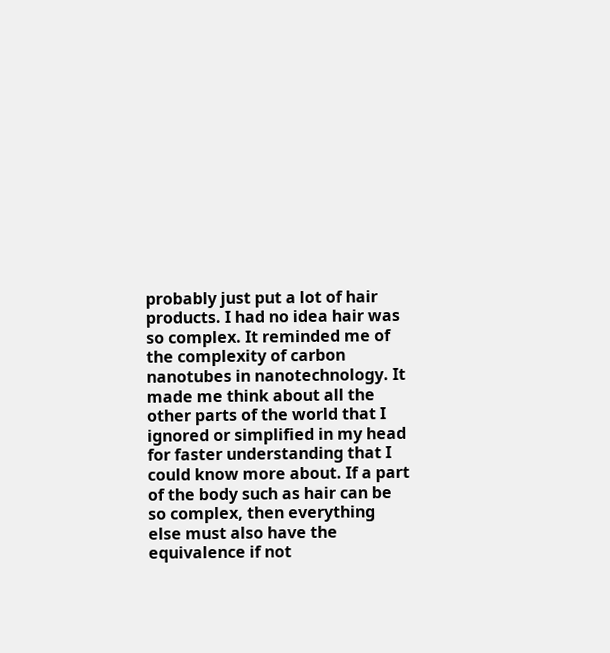probably just put a lot of hair products. I had no idea hair was so complex. It reminded me of the complexity of carbon nanotubes in nanotechnology. It made me think about all the other parts of the world that I ignored or simplified in my head for faster understanding that I could know more about. If a part of the body such as hair can be so complex, then everything else must also have the equivalence if not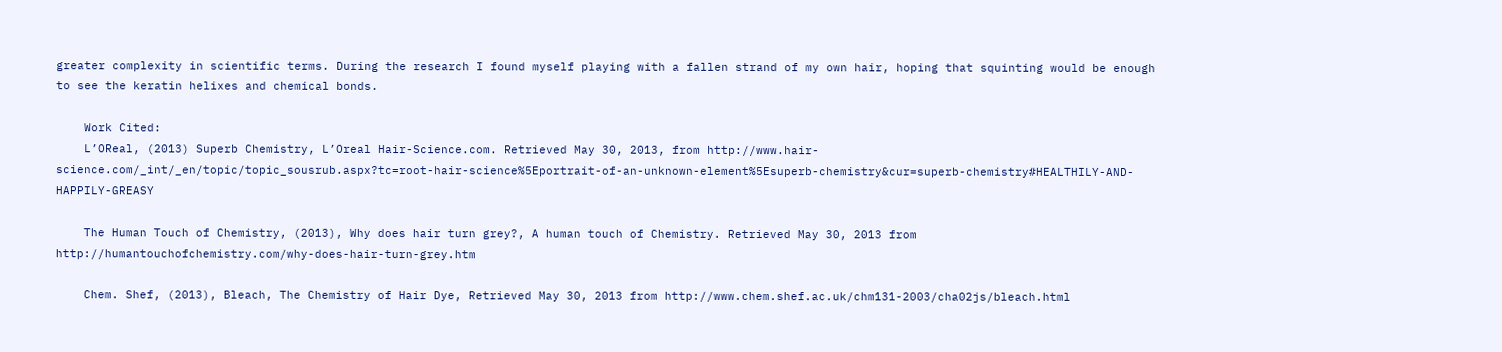greater complexity in scientific terms. During the research I found myself playing with a fallen strand of my own hair, hoping that squinting would be enough to see the keratin helixes and chemical bonds.

    Work Cited:
    L’OReal, (2013) Superb Chemistry, L’Oreal Hair-Science.com. Retrieved May 30, 2013, from http://www.hair-science.com/_int/_en/topic/topic_sousrub.aspx?tc=root-hair-science%5Eportrait-of-an-unknown-element%5Esuperb-chemistry&cur=superb-chemistry#HEALTHILY-AND-HAPPILY-GREASY

    The Human Touch of Chemistry, (2013), Why does hair turn grey?, A human touch of Chemistry. Retrieved May 30, 2013 from http://humantouchofchemistry.com/why-does-hair-turn-grey.htm

    Chem. Shef, (2013), Bleach, The Chemistry of Hair Dye, Retrieved May 30, 2013 from http://www.chem.shef.ac.uk/chm131-2003/cha02js/bleach.html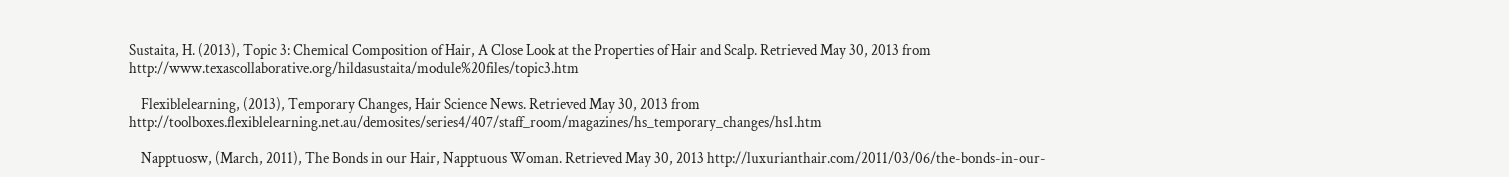Sustaita, H. (2013), Topic 3: Chemical Composition of Hair, A Close Look at the Properties of Hair and Scalp. Retrieved May 30, 2013 from http://www.texascollaborative.org/hildasustaita/module%20files/topic3.htm

    Flexiblelearning, (2013), Temporary Changes, Hair Science News. Retrieved May 30, 2013 from http://toolboxes.flexiblelearning.net.au/demosites/series4/407/staff_room/magazines/hs_temporary_changes/hs1.htm

    Napptuosw, (March, 2011), The Bonds in our Hair, Napptuous Woman. Retrieved May 30, 2013 http://luxurianthair.com/2011/03/06/the-bonds-in-our-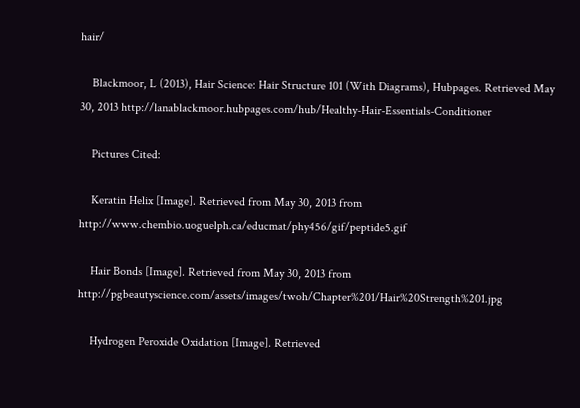hair/

    Blackmoor, L (2013), Hair Science: Hair Structure 101 (With Diagrams), Hubpages. Retrieved May 30, 2013 http://lanablackmoor.hubpages.com/hub/Healthy-Hair-Essentials-Conditioner

    Pictures Cited:

    Keratin Helix [Image]. Retrieved from May 30, 2013 from http://www.chembio.uoguelph.ca/educmat/phy456/gif/peptide5.gif

    Hair Bonds [Image]. Retrieved from May 30, 2013 from http://pgbeautyscience.com/assets/images/twoh/Chapter%201/Hair%20Strength%201.jpg

    Hydrogen Peroxide Oxidation [Image]. Retrieved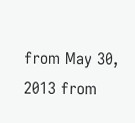from May 30, 2013 from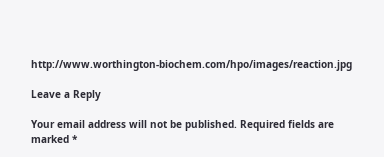http://www.worthington-biochem.com/hpo/images/reaction.jpg

Leave a Reply

Your email address will not be published. Required fields are marked *